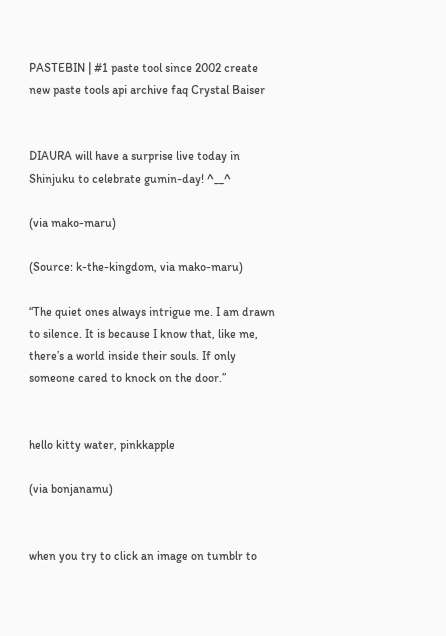PASTEBIN | #1 paste tool since 2002 create new paste tools api archive faq Crystal Baiser


DIAURA will have a surprise live today in Shinjuku to celebrate gumin-day! ^__^

(via mako-maru)

(Source: k-the-kingdom, via mako-maru)

“The quiet ones always intrigue me. I am drawn to silence. It is because I know that, like me, there’s a world inside their souls. If only someone cared to knock on the door.”


hello kitty water, pinkkapple

(via bonjanamu)


when you try to click an image on tumblr to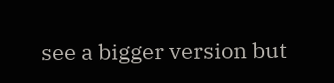see a bigger version but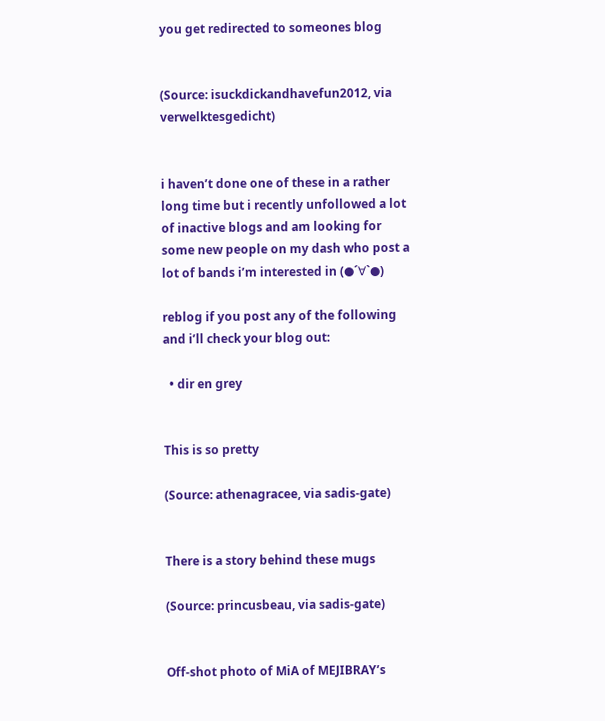you get redirected to someones blog


(Source: isuckdickandhavefun2012, via verwelktesgedicht)


i haven’t done one of these in a rather long time but i recently unfollowed a lot of inactive blogs and am looking for some new people on my dash who post a lot of bands i’m interested in (●´∀`●)

reblog if you post any of the following and i’ll check your blog out:

  • dir en grey


This is so pretty

(Source: athenagracee, via sadis-gate)


There is a story behind these mugs

(Source: princusbeau, via sadis-gate)


Off-shot photo of MiA of MEJIBRAY’s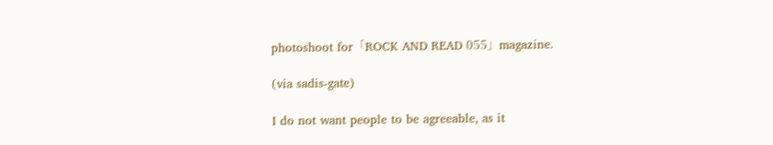photoshoot for「ROCK AND READ 055」magazine.

(via sadis-gate)

I do not want people to be agreeable, as it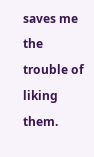saves me the trouble of liking them.